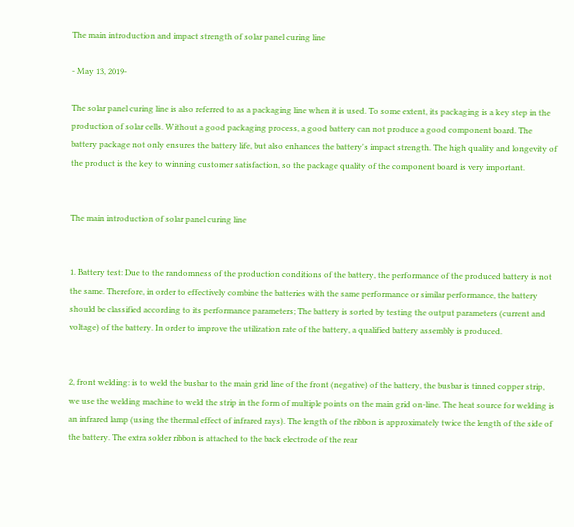The main introduction and impact strength of solar panel curing line

- May 13, 2019-

The solar panel curing line is also referred to as a packaging line when it is used. To some extent, its packaging is a key step in the production of solar cells. Without a good packaging process, a good battery can not produce a good component board. The battery package not only ensures the battery life, but also enhances the battery's impact strength. The high quality and longevity of the product is the key to winning customer satisfaction, so the package quality of the component board is very important.


The main introduction of solar panel curing line


1. Battery test: Due to the randomness of the production conditions of the battery, the performance of the produced battery is not the same. Therefore, in order to effectively combine the batteries with the same performance or similar performance, the battery should be classified according to its performance parameters; The battery is sorted by testing the output parameters (current and voltage) of the battery. In order to improve the utilization rate of the battery, a qualified battery assembly is produced.


2, front welding: is to weld the busbar to the main grid line of the front (negative) of the battery, the busbar is tinned copper strip, we use the welding machine to weld the strip in the form of multiple points on the main grid on-line. The heat source for welding is an infrared lamp (using the thermal effect of infrared rays). The length of the ribbon is approximately twice the length of the side of the battery. The extra solder ribbon is attached to the back electrode of the rear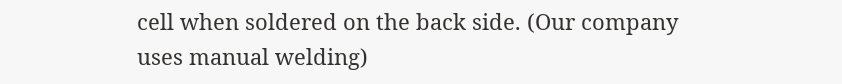cell when soldered on the back side. (Our company uses manual welding)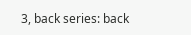3, back series: back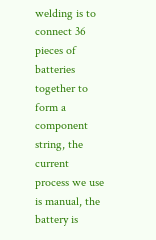welding is to connect 36 pieces of batteries together to form a component string, the current process we use is manual, the battery is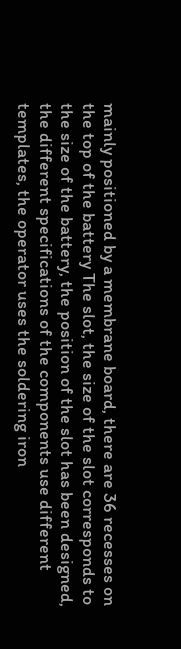mainly positioned by a membrane board, there are 36 recesses on the top of the battery The slot, the size of the slot corresponds to the size of the battery, the position of the slot has been designed, the different specifications of the components use different templates, the operator uses the soldering iron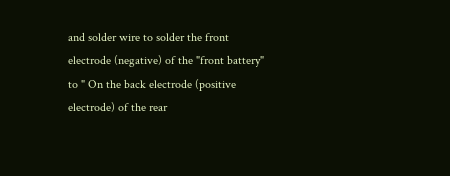and solder wire to solder the front electrode (negative) of the "front battery" to " On the back electrode (positive electrode) of the rear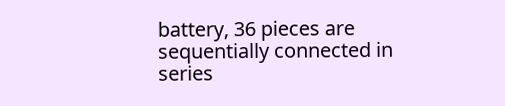battery, 36 pieces are sequentially connected in series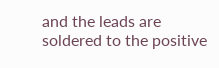and the leads are soldered to the positive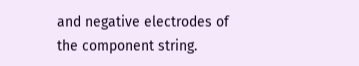and negative electrodes of the component string.